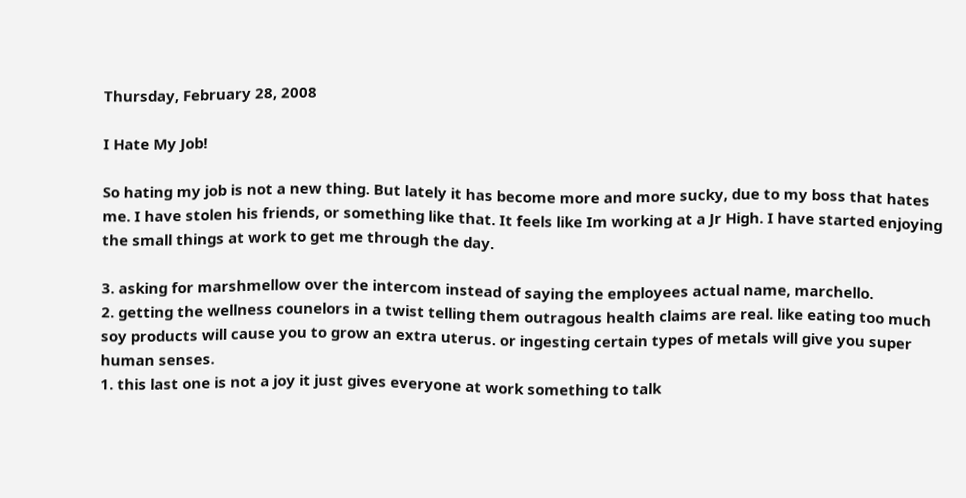Thursday, February 28, 2008

I Hate My Job!

So hating my job is not a new thing. But lately it has become more and more sucky, due to my boss that hates me. I have stolen his friends, or something like that. It feels like Im working at a Jr High. I have started enjoying the small things at work to get me through the day.

3. asking for marshmellow over the intercom instead of saying the employees actual name, marchello.
2. getting the wellness counelors in a twist telling them outragous health claims are real. like eating too much soy products will cause you to grow an extra uterus. or ingesting certain types of metals will give you super human senses.
1. this last one is not a joy it just gives everyone at work something to talk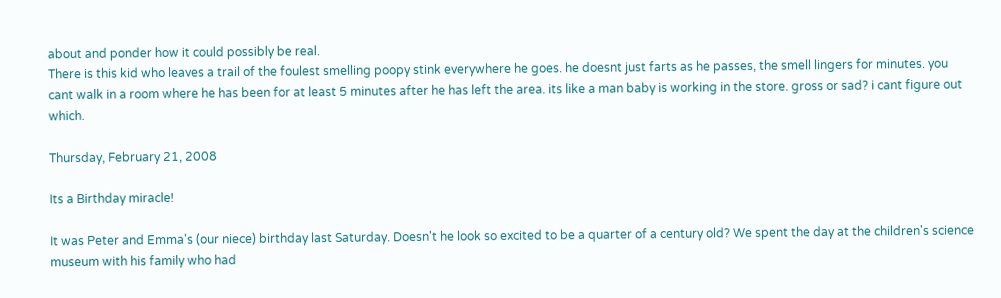about and ponder how it could possibly be real.
There is this kid who leaves a trail of the foulest smelling poopy stink everywhere he goes. he doesnt just farts as he passes, the smell lingers for minutes. you cant walk in a room where he has been for at least 5 minutes after he has left the area. its like a man baby is working in the store. gross or sad? i cant figure out which.

Thursday, February 21, 2008

Its a Birthday miracle!

It was Peter and Emma's (our niece) birthday last Saturday. Doesn't he look so excited to be a quarter of a century old? We spent the day at the children's science museum with his family who had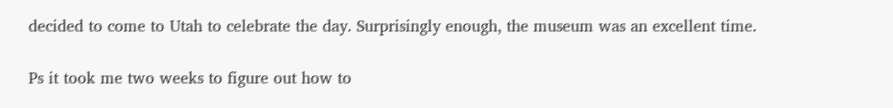decided to come to Utah to celebrate the day. Surprisingly enough, the museum was an excellent time.

Ps it took me two weeks to figure out how to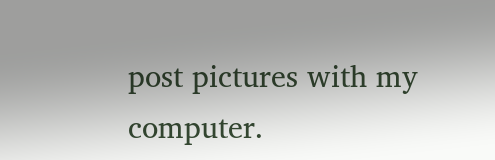post pictures with my computer.